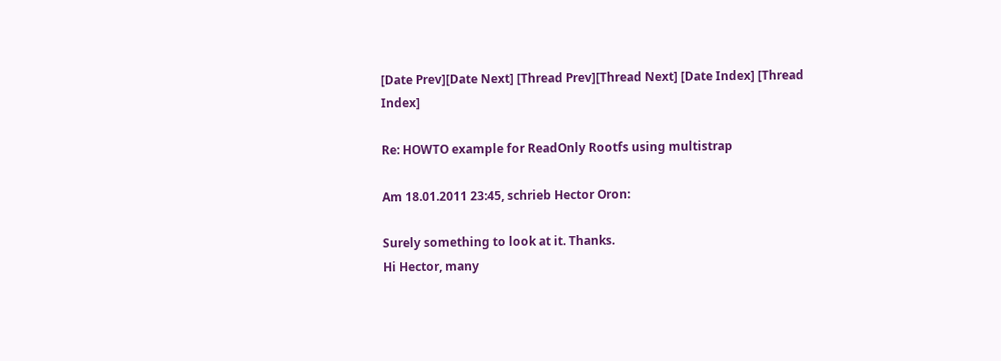[Date Prev][Date Next] [Thread Prev][Thread Next] [Date Index] [Thread Index]

Re: HOWTO example for ReadOnly Rootfs using multistrap

Am 18.01.2011 23:45, schrieb Hector Oron:

Surely something to look at it. Thanks.
Hi Hector, many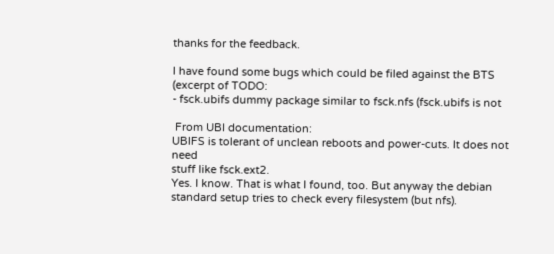thanks for the feedback.

I have found some bugs which could be filed against the BTS
(excerpt of TODO:
- fsck.ubifs dummy package similar to fsck.nfs (fsck.ubifs is not

 From UBI documentation:
UBIFS is tolerant of unclean reboots and power-cuts. It does not need
stuff like fsck.ext2.
Yes. I know. That is what I found, too. But anyway the debian standard setup tries to check every filesystem (but nfs).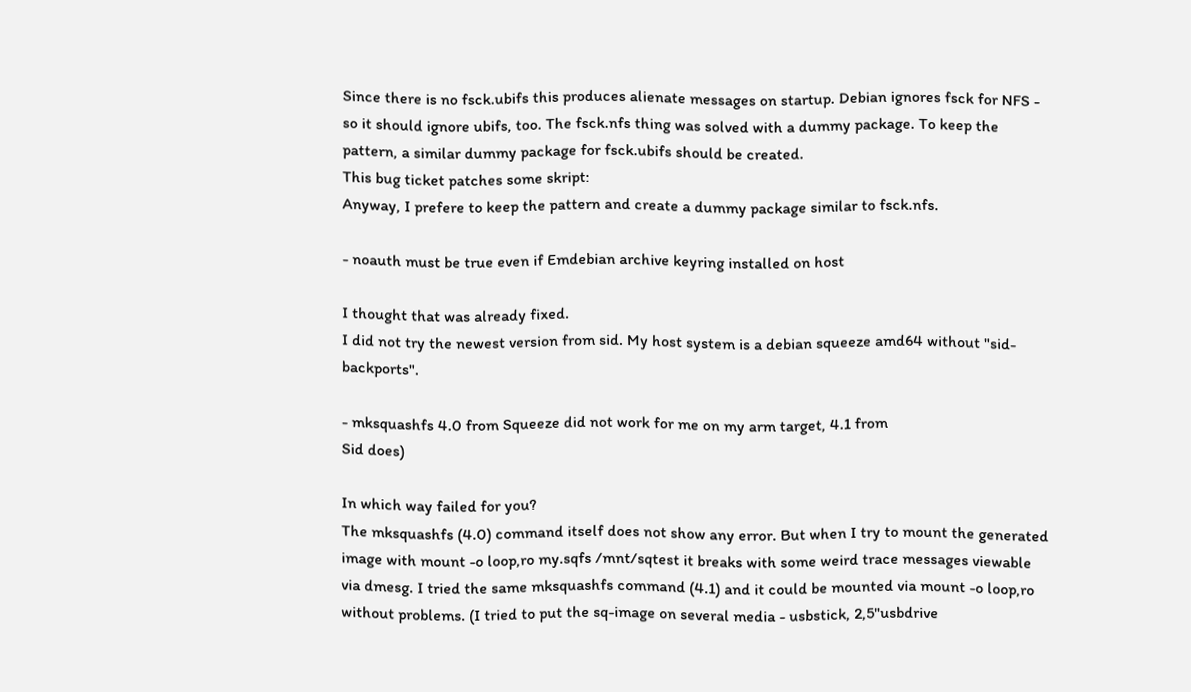Since there is no fsck.ubifs this produces alienate messages on startup. Debian ignores fsck for NFS - so it should ignore ubifs, too. The fsck.nfs thing was solved with a dummy package. To keep the pattern, a similar dummy package for fsck.ubifs should be created.
This bug ticket patches some skript:
Anyway, I prefere to keep the pattern and create a dummy package similar to fsck.nfs.

- noauth must be true even if Emdebian archive keyring installed on host

I thought that was already fixed.
I did not try the newest version from sid. My host system is a debian squeeze amd64 without "sid-backports".

- mksquashfs 4.0 from Squeeze did not work for me on my arm target, 4.1 from
Sid does)

In which way failed for you?
The mksquashfs (4.0) command itself does not show any error. But when I try to mount the generated image with mount -o loop,ro my.sqfs /mnt/sqtest it breaks with some weird trace messages viewable via dmesg. I tried the same mksquashfs command (4.1) and it could be mounted via mount -o loop,ro without problems. (I tried to put the sq-image on several media - usbstick, 2,5"usbdrive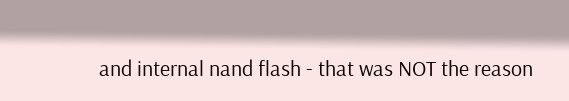and internal nand flash - that was NOT the reason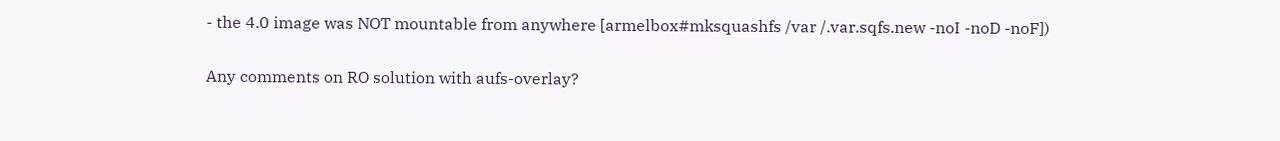- the 4.0 image was NOT mountable from anywhere [armelbox#mksquashfs /var /.var.sqfs.new -noI -noD -noF])

Any comments on RO solution with aufs-overlay?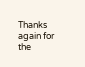Thanks again for the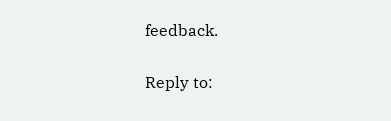feedback.


Reply to: